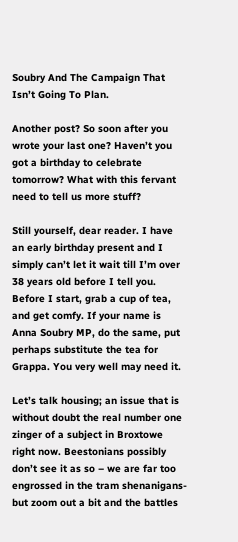Soubry And The Campaign That Isn’t Going To Plan.

Another post? So soon after you wrote your last one? Haven’t you got a birthday to celebrate tomorrow? What with this fervant need to tell us more stuff?

Still yourself, dear reader. I have an early birthday present and I simply can’t let it wait till I’m over 38 years old before I tell you. Before I start, grab a cup of tea, and get comfy. If your name is Anna Soubry MP, do the same, put perhaps substitute the tea for Grappa. You very well may need it.

Let’s talk housing; an issue that is without doubt the real number one zinger of a subject in Broxtowe right now. Beestonians possibly don’t see it as so – we are far too engrossed in the tram shenanigans- but zoom out a bit and the battles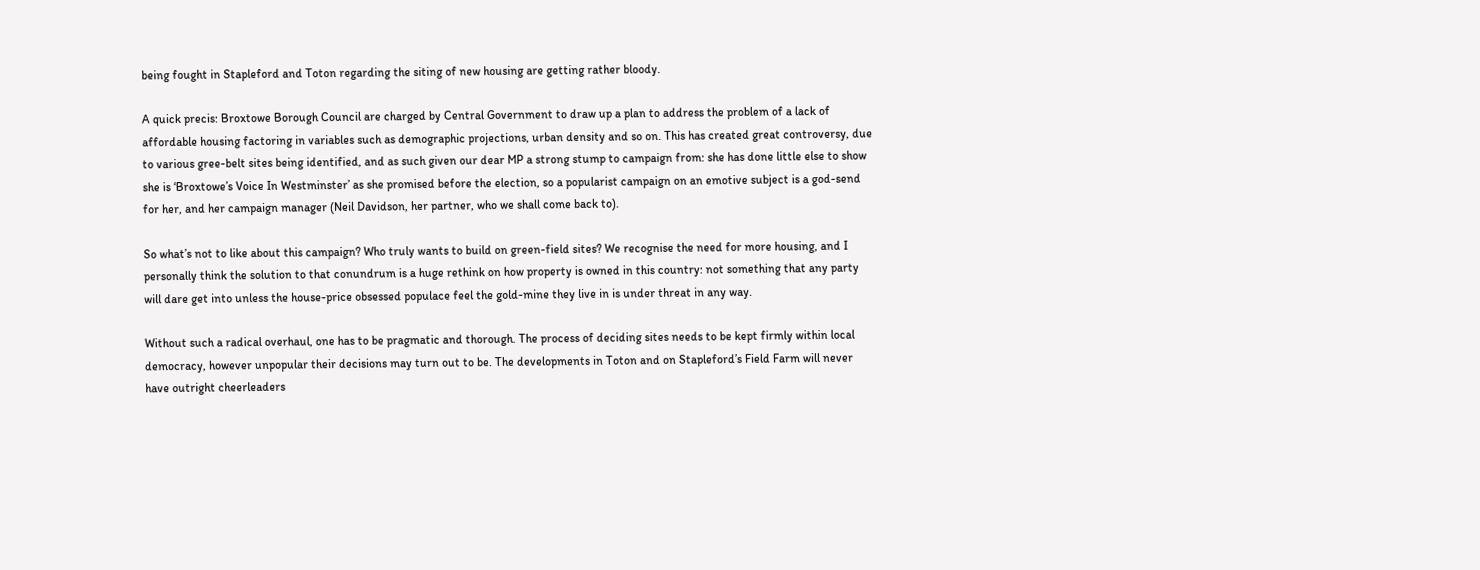being fought in Stapleford and Toton regarding the siting of new housing are getting rather bloody.

A quick precis: Broxtowe Borough Council are charged by Central Government to draw up a plan to address the problem of a lack of affordable housing factoring in variables such as demographic projections, urban density and so on. This has created great controversy, due to various gree-belt sites being identified, and as such given our dear MP a strong stump to campaign from: she has done little else to show she is ‘Broxtowe’s Voice In Westminster’ as she promised before the election, so a popularist campaign on an emotive subject is a god-send for her, and her campaign manager (Neil Davidson, her partner, who we shall come back to).

So what’s not to like about this campaign? Who truly wants to build on green-field sites? We recognise the need for more housing, and I personally think the solution to that conundrum is a huge rethink on how property is owned in this country: not something that any party will dare get into unless the house-price obsessed populace feel the gold-mine they live in is under threat in any way.

Without such a radical overhaul, one has to be pragmatic and thorough. The process of deciding sites needs to be kept firmly within local democracy, however unpopular their decisions may turn out to be. The developments in Toton and on Stapleford’s Field Farm will never have outright cheerleaders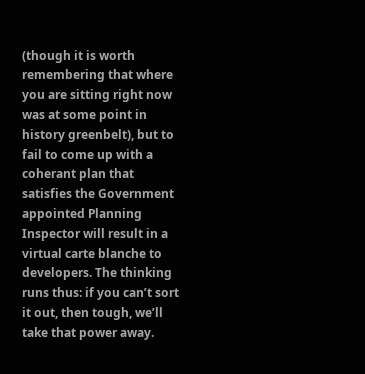(though it is worth remembering that where you are sitting right now was at some point in history greenbelt), but to fail to come up with a coherant plan that satisfies the Government appointed Planning Inspector will result in a virtual carte blanche to developers. The thinking runs thus: if you can’t sort it out, then tough, we’ll take that power away.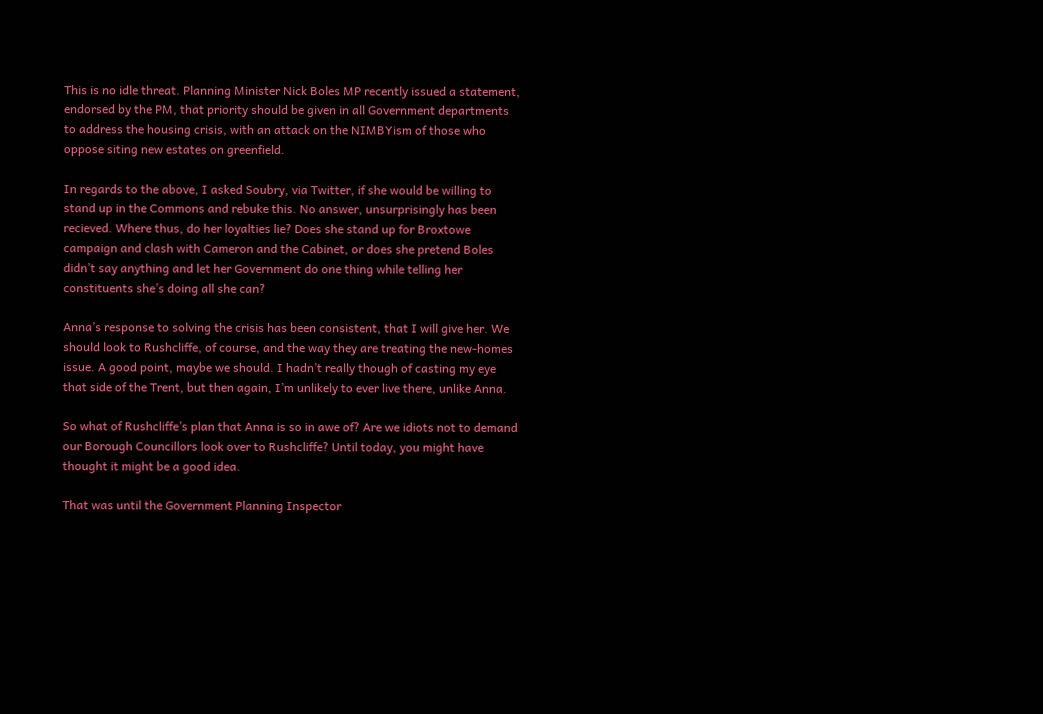This is no idle threat. Planning Minister Nick Boles MP recently issued a statement, endorsed by the PM, that priority should be given in all Government departments to address the housing crisis, with an attack on the NIMBYism of those who oppose siting new estates on greenfield.

In regards to the above, I asked Soubry, via Twitter, if she would be willing to stand up in the Commons and rebuke this. No answer, unsurprisingly has been recieved. Where thus, do her loyalties lie? Does she stand up for Broxtowe campaign and clash with Cameron and the Cabinet, or does she pretend Boles didn’t say anything and let her Government do one thing while telling her constituents she’s doing all she can?

Anna’s response to solving the crisis has been consistent, that I will give her. We should look to Rushcliffe, of course, and the way they are treating the new-homes issue. A good point, maybe we should. I hadn’t really though of casting my eye that side of the Trent, but then again, I’m unlikely to ever live there, unlike Anna.

So what of Rushcliffe’s plan that Anna is so in awe of? Are we idiots not to demand our Borough Councillors look over to Rushcliffe? Until today, you might have thought it might be a good idea.

That was until the Government Planning Inspector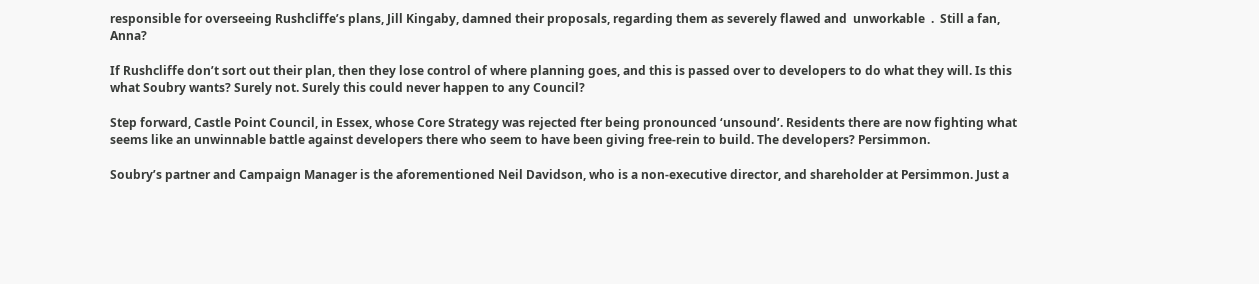responsible for overseeing Rushcliffe’s plans, Jill Kingaby, damned their proposals, regarding them as severely flawed and  unworkable  .  Still a fan, Anna?

If Rushcliffe don’t sort out their plan, then they lose control of where planning goes, and this is passed over to developers to do what they will. Is this what Soubry wants? Surely not. Surely this could never happen to any Council?

Step forward, Castle Point Council, in Essex, whose Core Strategy was rejected fter being pronounced ‘unsound’. Residents there are now fighting what seems like an unwinnable battle against developers there who seem to have been giving free-rein to build. The developers? Persimmon.

Soubry’s partner and Campaign Manager is the aforementioned Neil Davidson, who is a non-executive director, and shareholder at Persimmon. Just a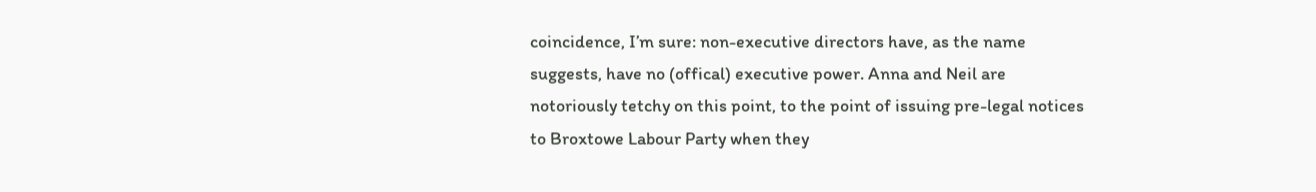coincidence, I’m sure: non-executive directors have, as the name suggests, have no (offical) executive power. Anna and Neil are notoriously tetchy on this point, to the point of issuing pre-legal notices to Broxtowe Labour Party when they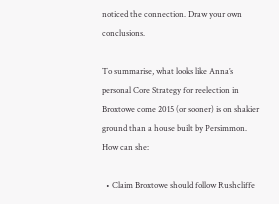noticed the connection. Draw your own conclusions.

To summarise, what looks like Anna’s personal Core Strategy for reelection in Broxtowe come 2015 (or sooner) is on shakier ground than a house built by Persimmon. How can she:

  • Claim Broxtowe should follow Rushcliffe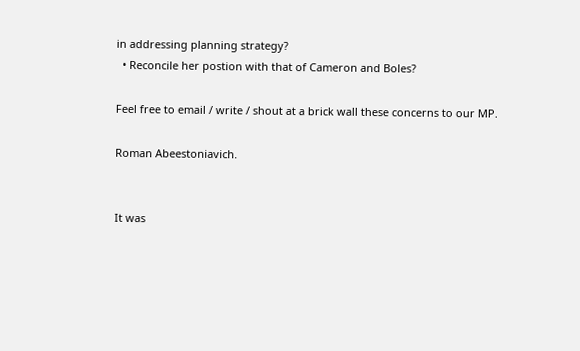in addressing planning strategy?
  • Reconcile her postion with that of Cameron and Boles?

Feel free to email / write / shout at a brick wall these concerns to our MP.

Roman Abeestoniavich.


It was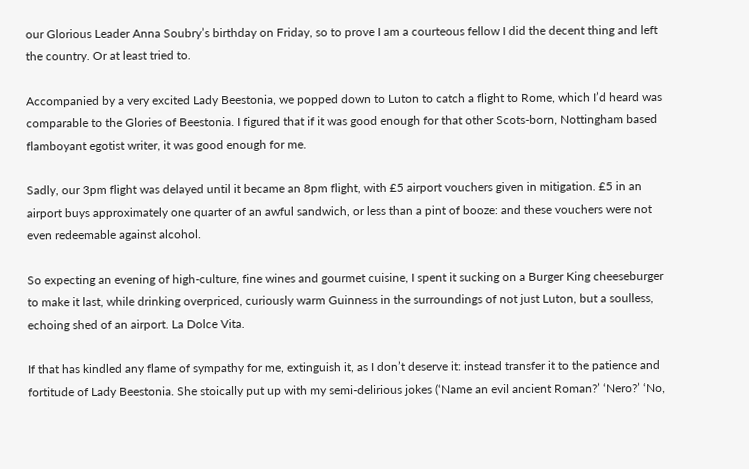our Glorious Leader Anna Soubry’s birthday on Friday, so to prove I am a courteous fellow I did the decent thing and left the country. Or at least tried to.

Accompanied by a very excited Lady Beestonia, we popped down to Luton to catch a flight to Rome, which I’d heard was comparable to the Glories of Beestonia. I figured that if it was good enough for that other Scots-born, Nottingham based flamboyant egotist writer, it was good enough for me.

Sadly, our 3pm flight was delayed until it became an 8pm flight, with £5 airport vouchers given in mitigation. £5 in an airport buys approximately one quarter of an awful sandwich, or less than a pint of booze: and these vouchers were not even redeemable against alcohol.

So expecting an evening of high-culture, fine wines and gourmet cuisine, I spent it sucking on a Burger King cheeseburger to make it last, while drinking overpriced, curiously warm Guinness in the surroundings of not just Luton, but a soulless, echoing shed of an airport. La Dolce Vita.

If that has kindled any flame of sympathy for me, extinguish it, as I don’t deserve it: instead transfer it to the patience and fortitude of Lady Beestonia. She stoically put up with my semi-delirious jokes (‘Name an evil ancient Roman?’ ‘Nero?’ ‘No,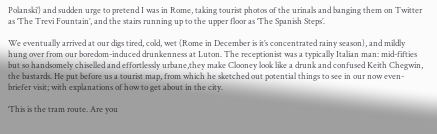Polanski’) and sudden urge to pretend I was in Rome, taking tourist photos of the urinals and banging them on Twitter as ‘The Trevi Fountain’, and the stairs running up to the upper floor as ‘The Spanish Steps’.

We eventually arrived at our digs tired, cold, wet (Rome in December is it’s concentrated rainy season), and mildly hung over from our boredom-induced drunkenness at Luton. The receptionist was a typically Italian man: mid-fifties but so handsomely chiselled and effortlessly urbane,they make Clooney look like a drunk and confused Keith Chegwin, the bastards. He put before us a tourist map, from which he sketched out potential things to see in our now even-briefer visit; with explanations of how to get about in the city.

‘This is the tram route. Are you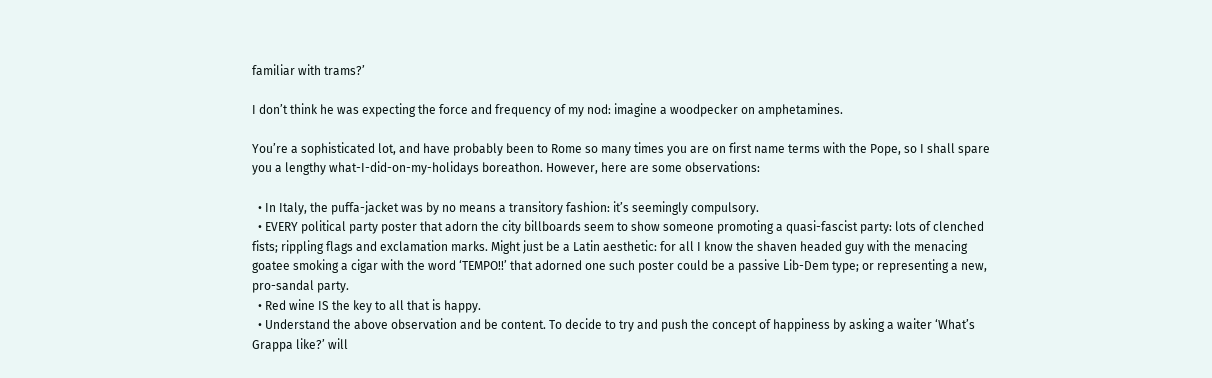familiar with trams?’

I don’t think he was expecting the force and frequency of my nod: imagine a woodpecker on amphetamines.

You’re a sophisticated lot, and have probably been to Rome so many times you are on first name terms with the Pope, so I shall spare you a lengthy what-I-did-on-my-holidays boreathon. However, here are some observations:

  • In Italy, the puffa-jacket was by no means a transitory fashion: it’s seemingly compulsory.
  • EVERY political party poster that adorn the city billboards seem to show someone promoting a quasi-fascist party: lots of clenched fists; rippling flags and exclamation marks. Might just be a Latin aesthetic: for all I know the shaven headed guy with the menacing goatee smoking a cigar with the word ‘TEMPO!!’ that adorned one such poster could be a passive Lib-Dem type; or representing a new, pro-sandal party.
  • Red wine IS the key to all that is happy.
  • Understand the above observation and be content. To decide to try and push the concept of happiness by asking a waiter ‘What’s Grappa like?’ will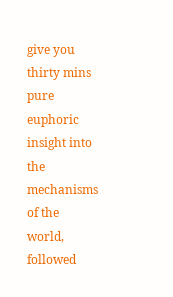give you thirty mins pure euphoric insight into the mechanisms of the world, followed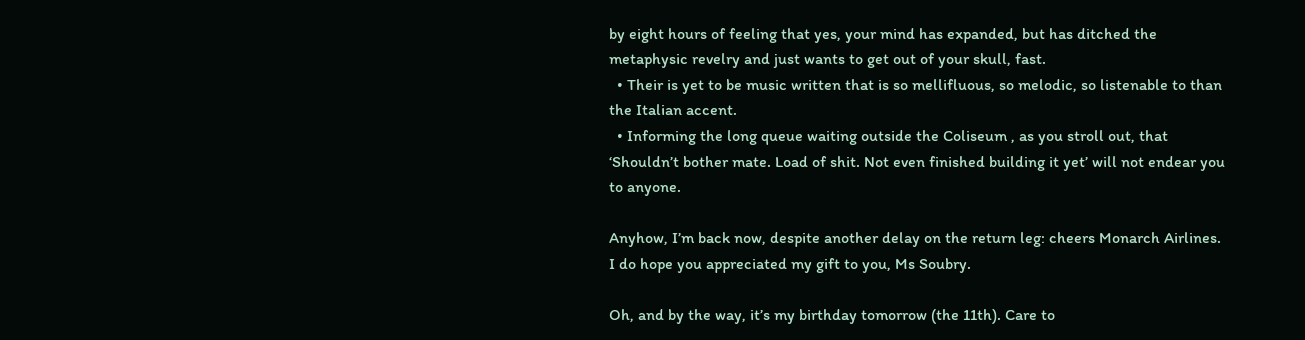by eight hours of feeling that yes, your mind has expanded, but has ditched the metaphysic revelry and just wants to get out of your skull, fast.
  • Their is yet to be music written that is so mellifluous, so melodic, so listenable to than the Italian accent.
  • Informing the long queue waiting outside the Coliseum , as you stroll out, that ‘Shouldn’t bother mate. Load of shit. Not even finished building it yet’ will not endear you to anyone.

Anyhow, I’m back now, despite another delay on the return leg: cheers Monarch Airlines. I do hope you appreciated my gift to you, Ms Soubry.

Oh, and by the way, it’s my birthday tomorrow (the 11th). Care to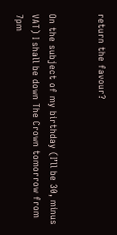return the favour?


On the subject of my birthday (I’ll be 30, minus VAT) I shall be down The Crown tomorrow from 7pm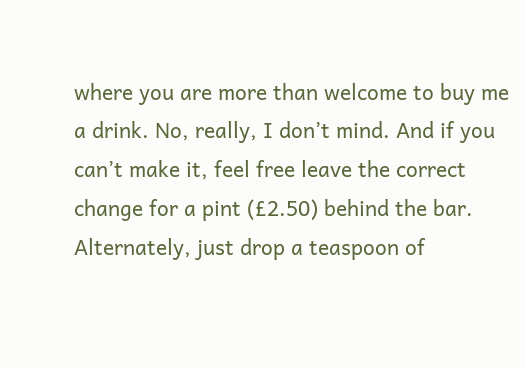where you are more than welcome to buy me a drink. No, really, I don’t mind. And if you can’t make it, feel free leave the correct change for a pint (£2.50) behind the bar. Alternately, just drop a teaspoon of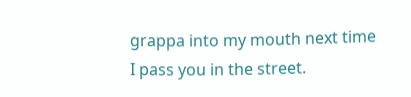grappa into my mouth next time I pass you in the street.